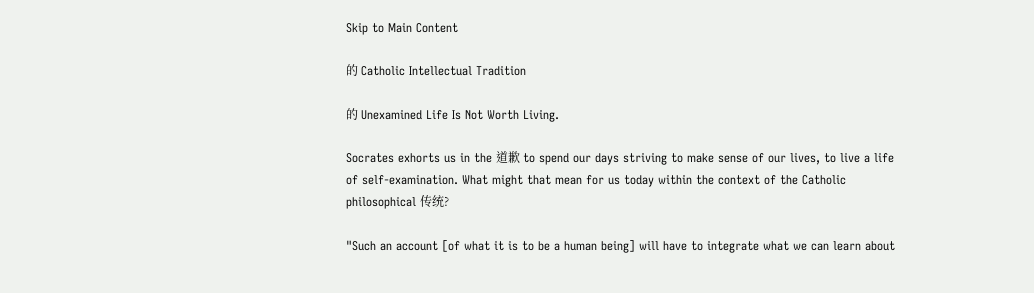Skip to Main Content

的 Catholic Intellectual Tradition

的 Unexamined Life Is Not Worth Living.

Socrates exhorts us in the 道歉 to spend our days striving to make sense of our lives, to live a life of self-examination. What might that mean for us today within the context of the Catholic philosophical 传统?

"Such an account [of what it is to be a human being] will have to integrate what we can learn about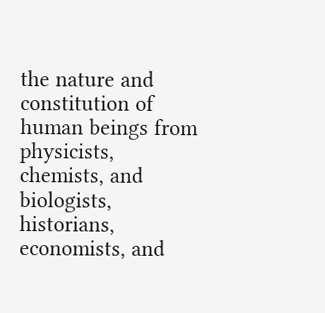the nature and constitution of human beings from physicists, chemists, and biologists, historians, economists, and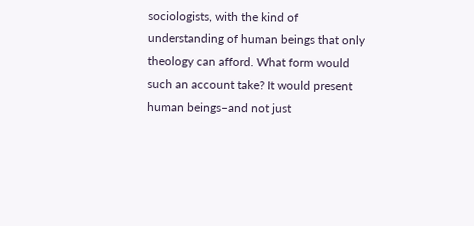sociologists, with the kind of understanding of human beings that only theology can afford. What form would such an account take? It would present human beings–and not just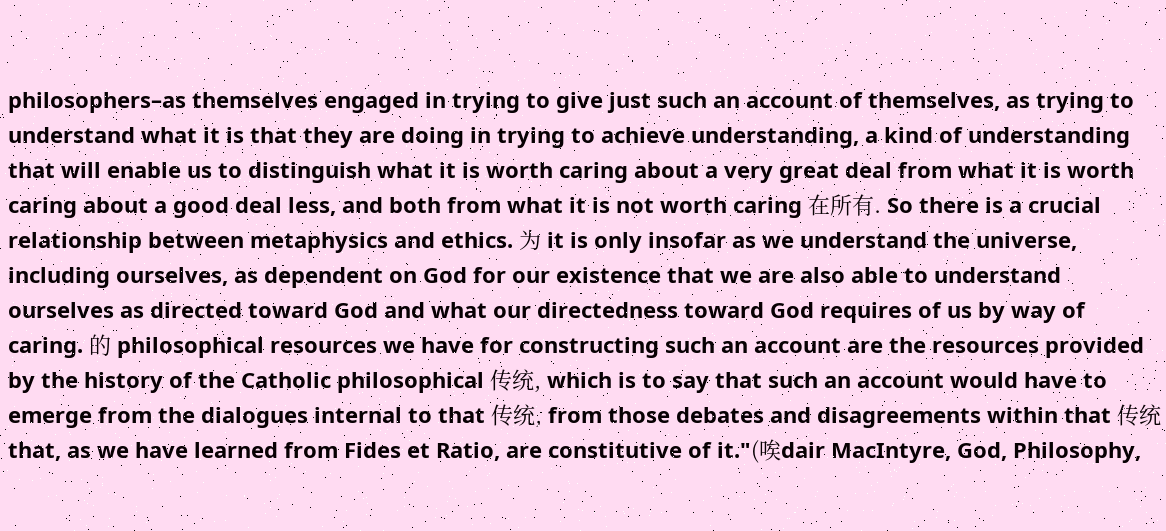philosophers–as themselves engaged in trying to give just such an account of themselves, as trying to understand what it is that they are doing in trying to achieve understanding, a kind of understanding that will enable us to distinguish what it is worth caring about a very great deal from what it is worth caring about a good deal less, and both from what it is not worth caring 在所有. So there is a crucial relationship between metaphysics and ethics. 为 it is only insofar as we understand the universe, including ourselves, as dependent on God for our existence that we are also able to understand ourselves as directed toward God and what our directedness toward God requires of us by way of caring. 的 philosophical resources we have for constructing such an account are the resources provided by the history of the Catholic philosophical 传统, which is to say that such an account would have to emerge from the dialogues internal to that 传统, from those debates and disagreements within that 传统 that, as we have learned from Fides et Ratio, are constitutive of it."(唉dair MacIntyre, God, Philosophy,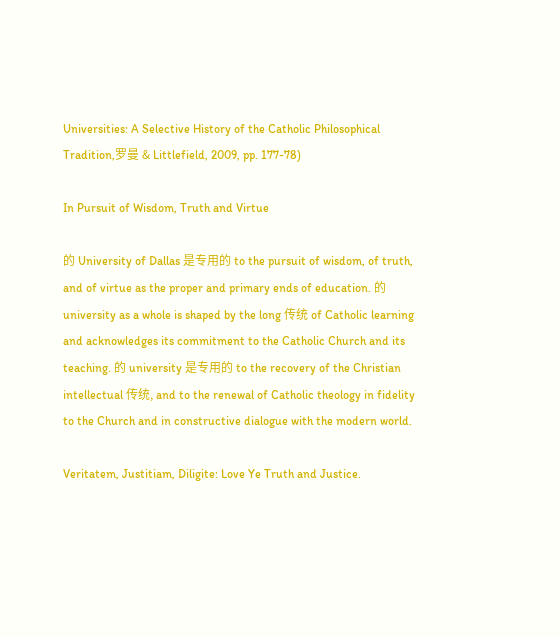Universities: A Selective History of the Catholic Philosophical Tradition,罗曼 & Littlefield, 2009, pp. 177-78)

In Pursuit of Wisdom, Truth and Virtue

的 University of Dallas 是专用的 to the pursuit of wisdom, of truth, and of virtue as the proper and primary ends of education. 的 university as a whole is shaped by the long 传统 of Catholic learning and acknowledges its commitment to the Catholic Church and its teaching. 的 university 是专用的 to the recovery of the Christian intellectual 传统, and to the renewal of Catholic theology in fidelity to the Church and in constructive dialogue with the modern world.

Veritatem, Justitiam, Diligite: Love Ye Truth and Justice.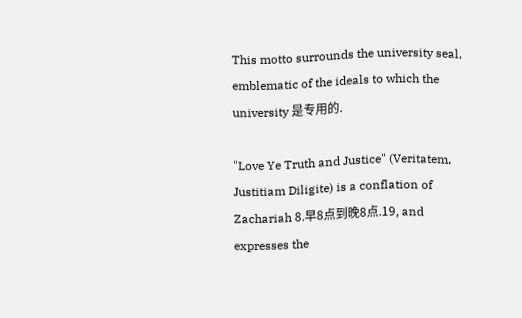This motto surrounds the university seal, emblematic of the ideals to which the university 是专用的.

"Love Ye Truth and Justice" (Veritatem, Justitiam Diligite) is a conflation of Zachariah 8.早8点到晚8点.19, and expresses the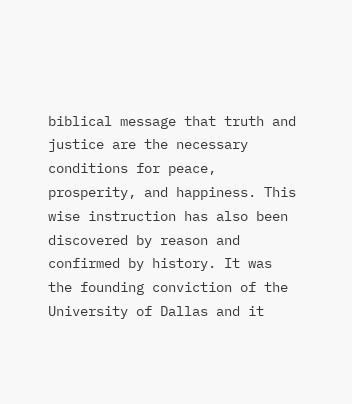biblical message that truth and justice are the necessary conditions for peace, prosperity, and happiness. This wise instruction has also been discovered by reason and confirmed by history. It was the founding conviction of the University of Dallas and it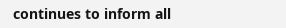continues to inform all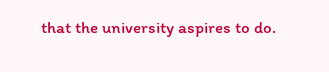that the university aspires to do.